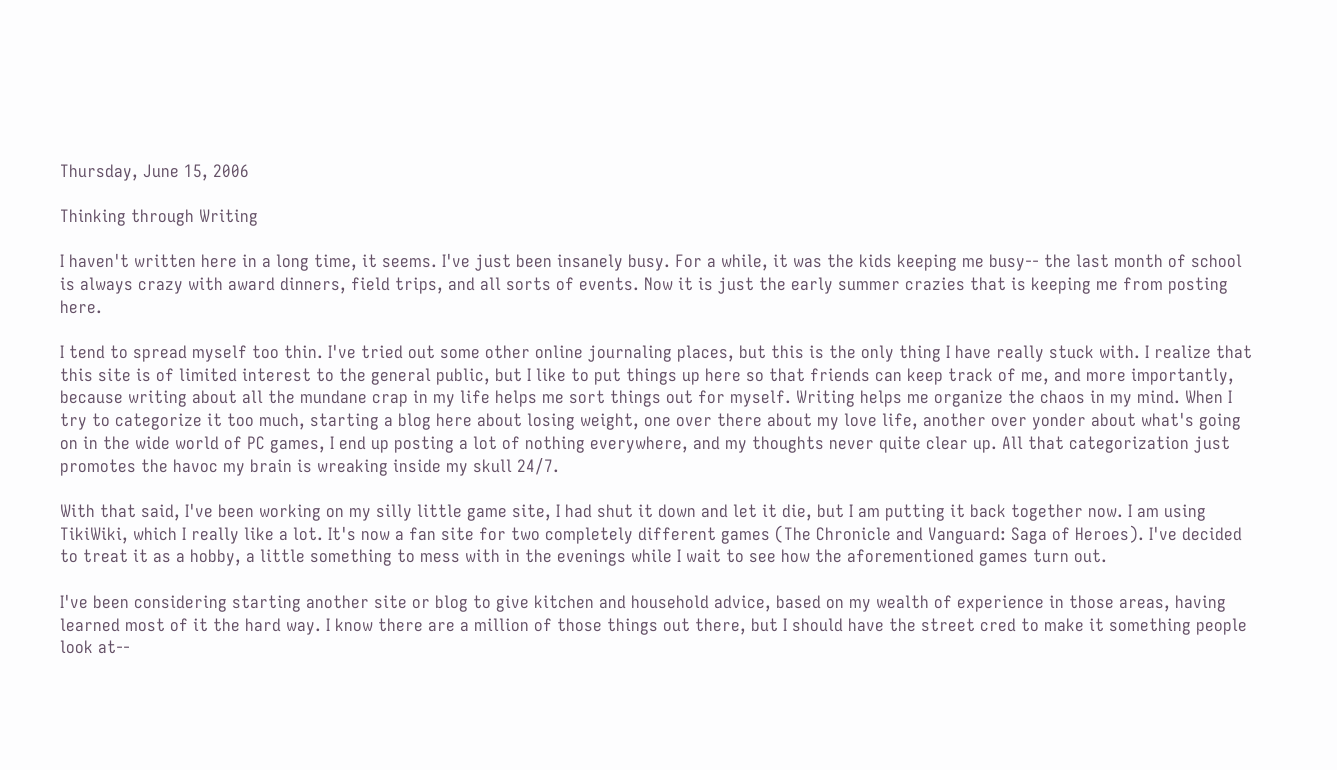Thursday, June 15, 2006

Thinking through Writing

I haven't written here in a long time, it seems. I've just been insanely busy. For a while, it was the kids keeping me busy-- the last month of school is always crazy with award dinners, field trips, and all sorts of events. Now it is just the early summer crazies that is keeping me from posting here.

I tend to spread myself too thin. I've tried out some other online journaling places, but this is the only thing I have really stuck with. I realize that this site is of limited interest to the general public, but I like to put things up here so that friends can keep track of me, and more importantly, because writing about all the mundane crap in my life helps me sort things out for myself. Writing helps me organize the chaos in my mind. When I try to categorize it too much, starting a blog here about losing weight, one over there about my love life, another over yonder about what's going on in the wide world of PC games, I end up posting a lot of nothing everywhere, and my thoughts never quite clear up. All that categorization just promotes the havoc my brain is wreaking inside my skull 24/7.

With that said, I've been working on my silly little game site, I had shut it down and let it die, but I am putting it back together now. I am using TikiWiki, which I really like a lot. It's now a fan site for two completely different games (The Chronicle and Vanguard: Saga of Heroes). I've decided to treat it as a hobby, a little something to mess with in the evenings while I wait to see how the aforementioned games turn out.

I've been considering starting another site or blog to give kitchen and household advice, based on my wealth of experience in those areas, having learned most of it the hard way. I know there are a million of those things out there, but I should have the street cred to make it something people look at--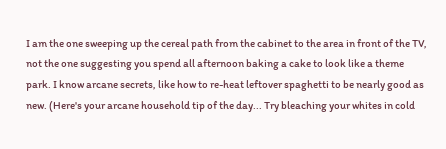I am the one sweeping up the cereal path from the cabinet to the area in front of the TV, not the one suggesting you spend all afternoon baking a cake to look like a theme park. I know arcane secrets, like how to re-heat leftover spaghetti to be nearly good as new. (Here's your arcane household tip of the day... Try bleaching your whites in cold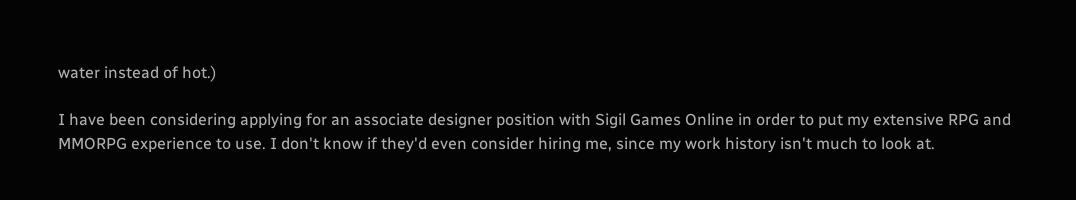water instead of hot.)

I have been considering applying for an associate designer position with Sigil Games Online in order to put my extensive RPG and MMORPG experience to use. I don't know if they'd even consider hiring me, since my work history isn't much to look at.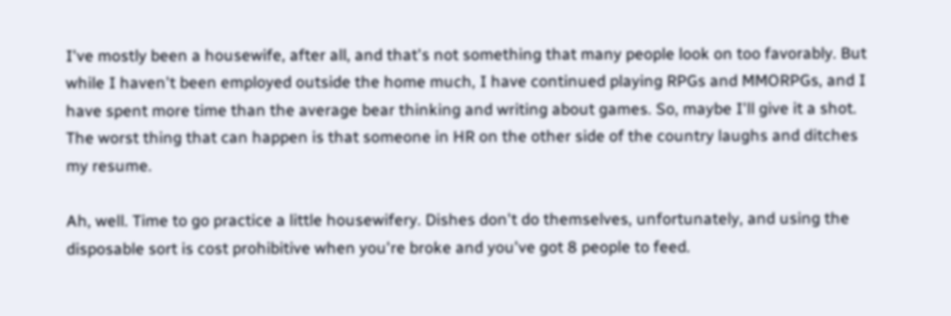I've mostly been a housewife, after all, and that's not something that many people look on too favorably. But while I haven't been employed outside the home much, I have continued playing RPGs and MMORPGs, and I have spent more time than the average bear thinking and writing about games. So, maybe I'll give it a shot. The worst thing that can happen is that someone in HR on the other side of the country laughs and ditches my resume.

Ah, well. Time to go practice a little housewifery. Dishes don't do themselves, unfortunately, and using the disposable sort is cost prohibitive when you're broke and you've got 8 people to feed.